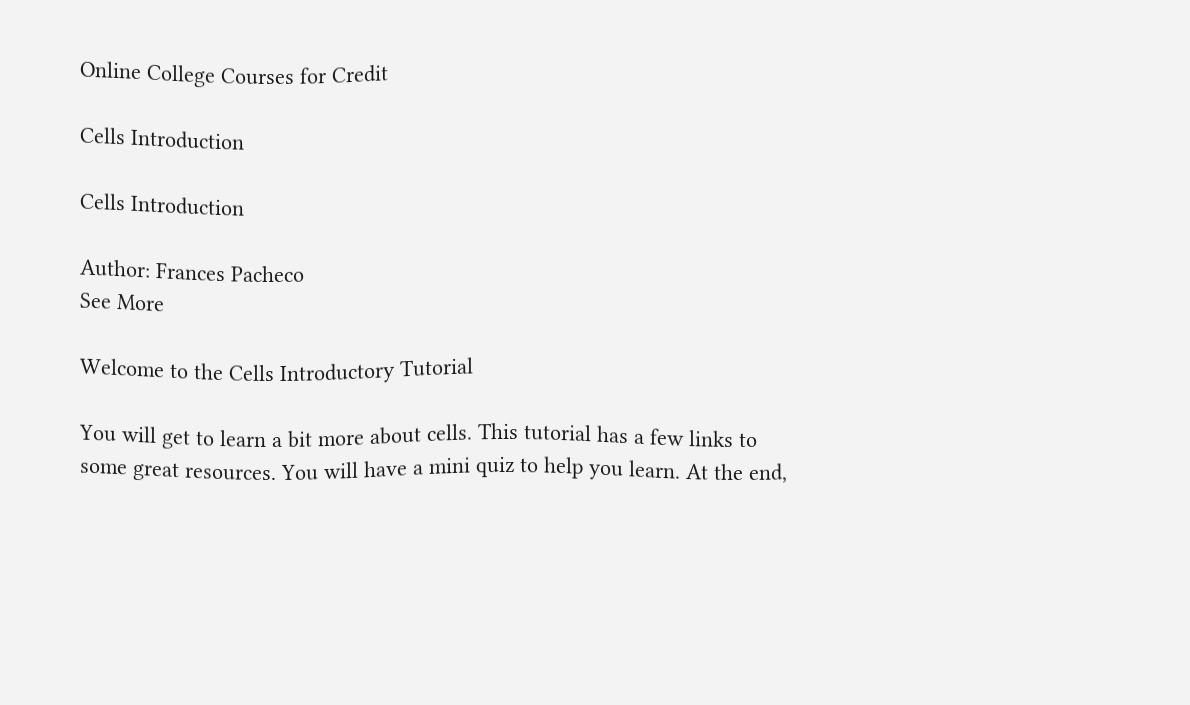Online College Courses for Credit

Cells Introduction

Cells Introduction

Author: Frances Pacheco
See More

Welcome to the Cells Introductory Tutorial

You will get to learn a bit more about cells. This tutorial has a few links to some great resources. You will have a mini quiz to help you learn. At the end,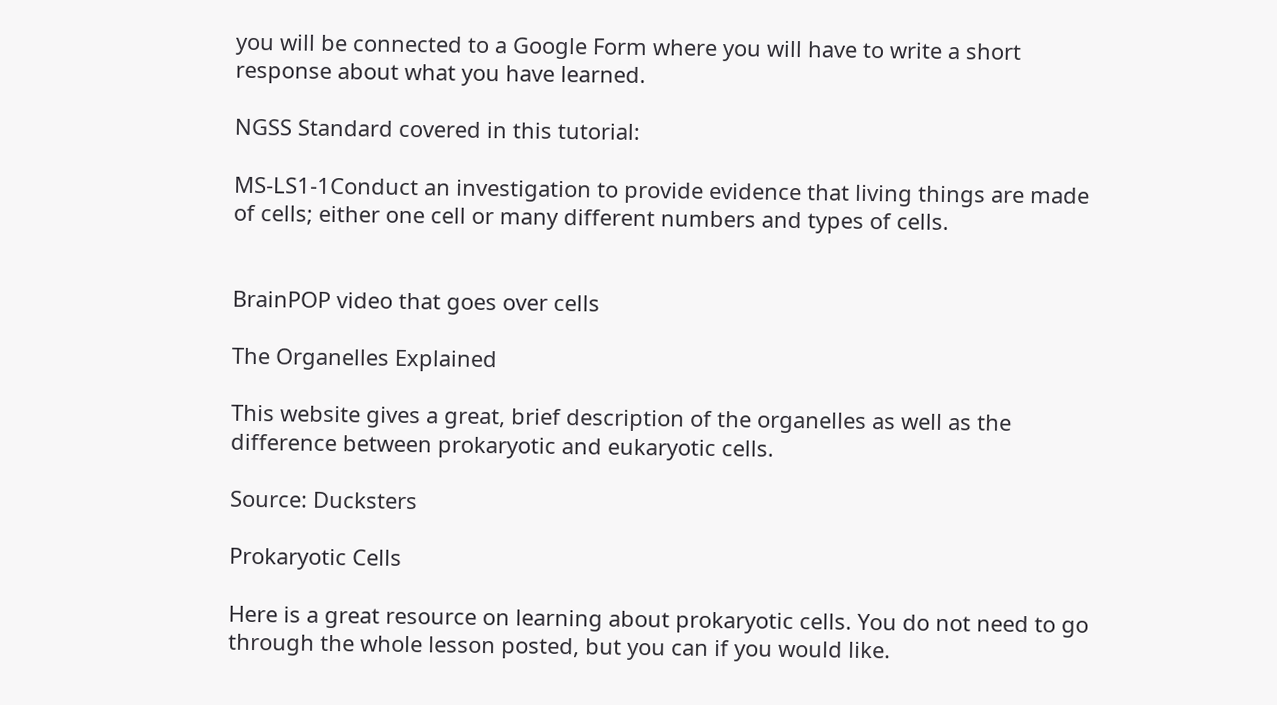you will be connected to a Google Form where you will have to write a short response about what you have learned.

NGSS Standard covered in this tutorial:

MS-LS1-1Conduct an investigation to provide evidence that living things are made of cells; either one cell or many different numbers and types of cells.


BrainPOP video that goes over cells

The Organelles Explained

This website gives a great, brief description of the organelles as well as the difference between prokaryotic and eukaryotic cells.

Source: Ducksters

Prokaryotic Cells

Here is a great resource on learning about prokaryotic cells. You do not need to go through the whole lesson posted, but you can if you would like.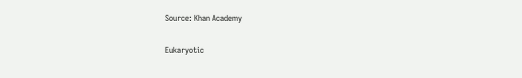Source: Khan Academy

Eukaryotic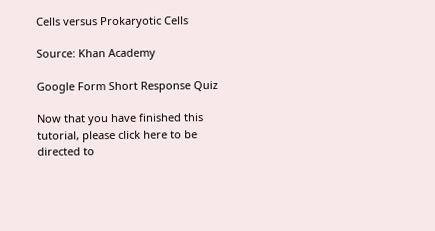Cells versus Prokaryotic Cells

Source: Khan Academy

Google Form Short Response Quiz

Now that you have finished this tutorial, please click here to be directed to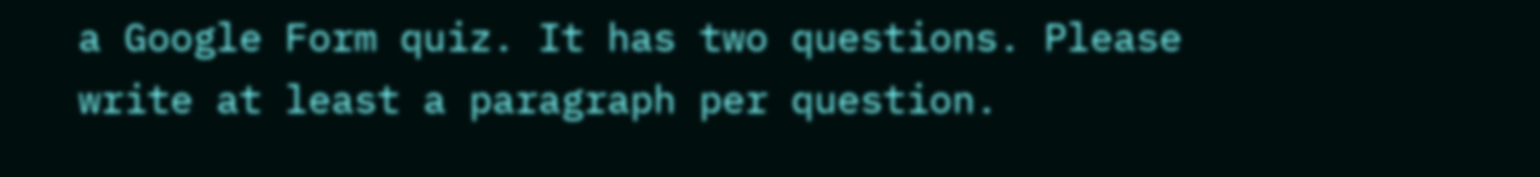a Google Form quiz. It has two questions. Please write at least a paragraph per question.